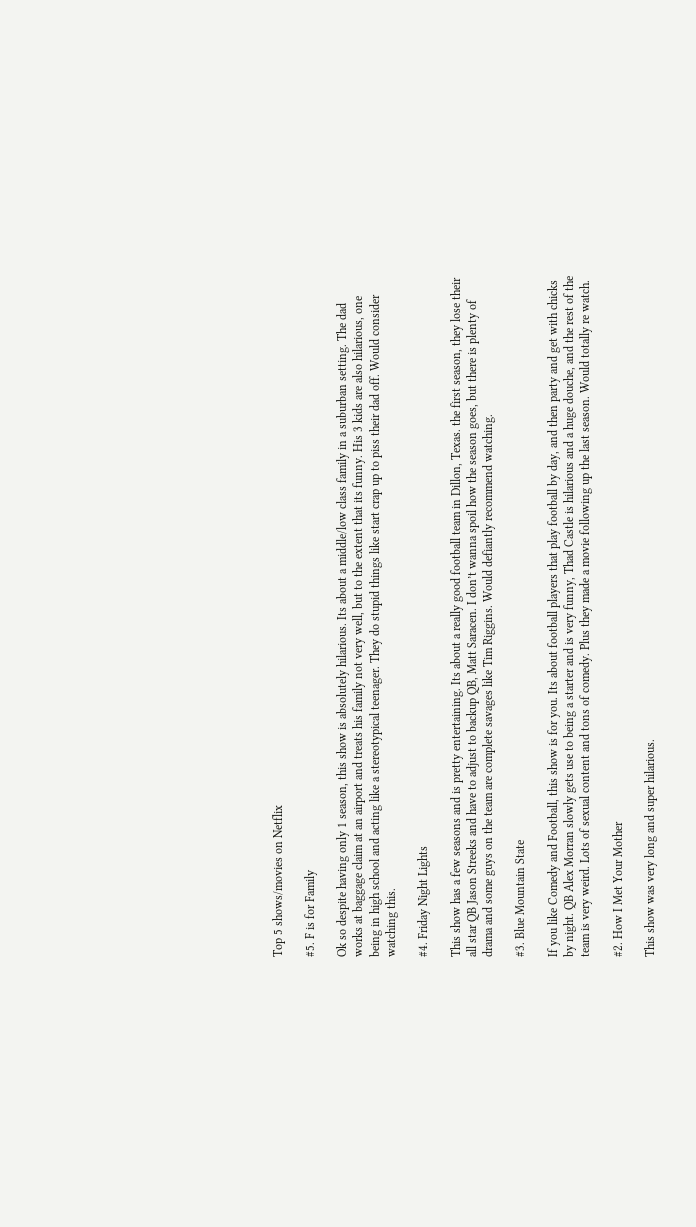Top 5 shows/movies on Netflix

#5. F is for Family

Ok so despite having only 1 season, this show is absolutely hilarious. Its about a middle/low class family in a suburban setting. The dad works at baggage claim at an airport and treats his family not very well, but to the extent that its funny. His 3 kids are also hilarious, one being in high school and acting like a stereotypical teenager. They do stupid things like start crap up to piss their dad off. Would consider watching this.

#4. Friday Night Lights

This show has a few seasons and is pretty entertaining. Its about a really good football team in Dillon, Texas. the first season, they lose their all star QB Jason Streeks and have to adjust to backup QB, Matt Saracen. I don’t wanna spoil how the season goes, but there is plenty of drama and some guys on the team are complete savages like Tim Riggins. Would defiantly recommend watching.

#3. Blue Mountain State

If you like Comedy and Football, this show is for you. Its about football players that play football by day, and then party and get with chicks by night. QB Alex Morran slowly gets use to being a starter and is very funny, Thad Castle is hilarious and a huge douche, and the rest of the team is very weird. Lots of sexual content and tons of comedy. Plus they made a movie following up the last season. Would totally re watch.

#2. How I Met Your Mother

This show was very long and super hilarious.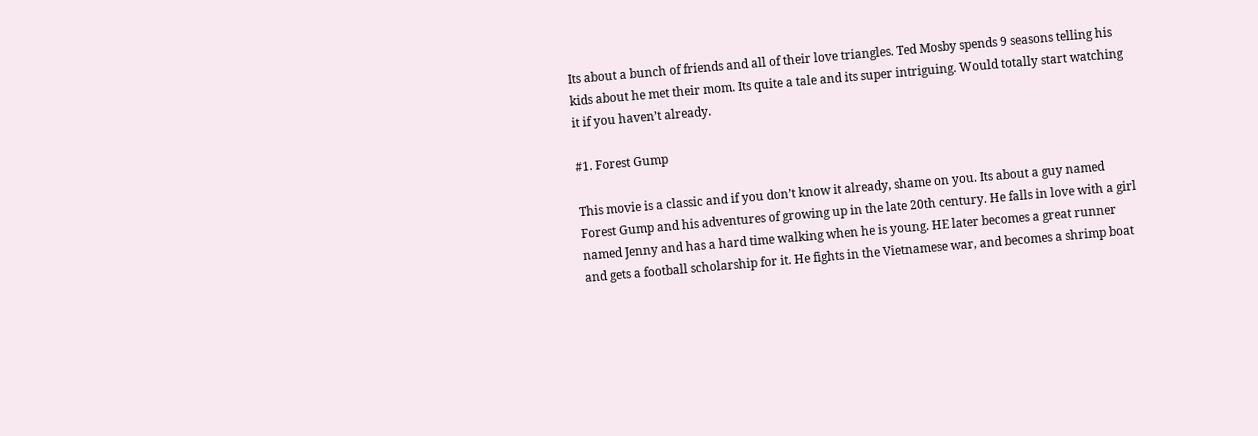Its about a bunch of friends and all of their love triangles. Ted Mosby spends 9 seasons telling his kids about he met their mom. Its quite a tale and its super intriguing. Would totally start watching it if you haven’t already.

#1. Forest Gump

This movie is a classic and if you don’t know it already, shame on you. Its about a guy named Forest Gump and his adventures of growing up in the late 20th century. He falls in love with a girl named Jenny and has a hard time walking when he is young. HE later becomes a great runner and gets a football scholarship for it. He fights in the Vietnamese war, and becomes a shrimp boat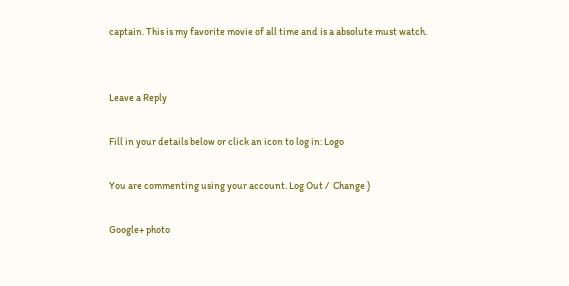captain. This is my favorite movie of all time and is a absolute must watch.


Leave a Reply

Fill in your details below or click an icon to log in: Logo

You are commenting using your account. Log Out /  Change )

Google+ photo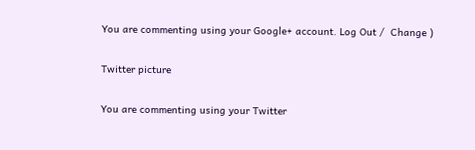You are commenting using your Google+ account. Log Out /  Change )

Twitter picture

You are commenting using your Twitter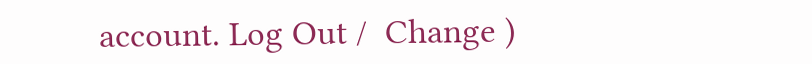account. Log Out /  Change )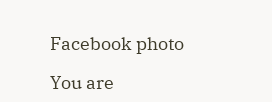Facebook photo

You are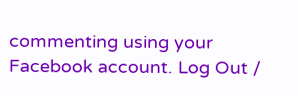commenting using your Facebook account. Log Out /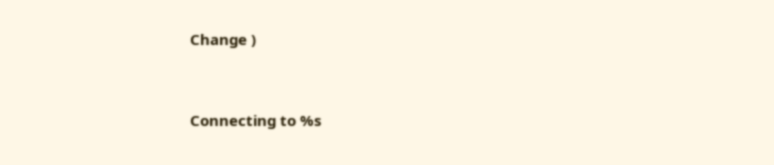Change )


Connecting to %s